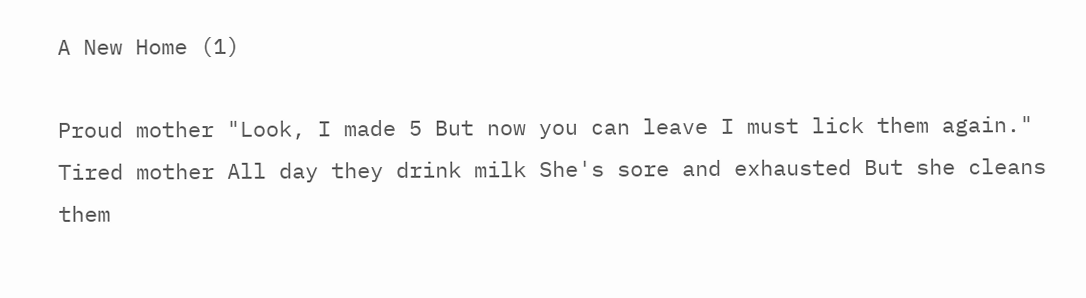A New Home (1)

Proud mother "Look, I made 5 But now you can leave I must lick them again." Tired mother All day they drink milk She's sore and exhausted But she cleans them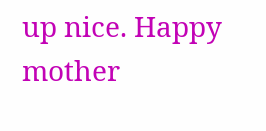up nice. Happy mother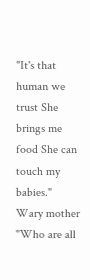"It's that human we trust She brings me food She can touch my babies." Wary mother "Who are all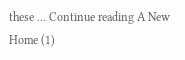these … Continue reading A New Home (1)